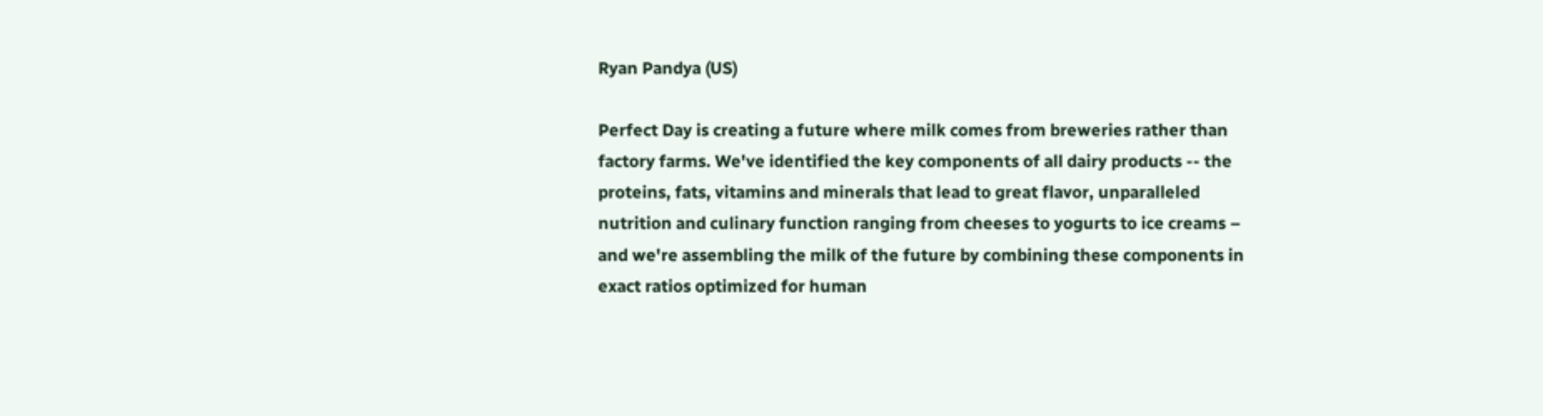Ryan Pandya (US)

Perfect Day is creating a future where milk comes from breweries rather than factory farms. We've identified the key components of all dairy products -- the proteins, fats, vitamins and minerals that lead to great flavor, unparalleled nutrition and culinary function ranging from cheeses to yogurts to ice creams – and we're assembling the milk of the future by combining these components in exact ratios optimized for human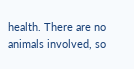health. There are no animals involved, so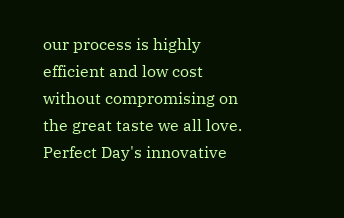our process is highly efficient and low cost without compromising on the great taste we all love. Perfect Day's innovative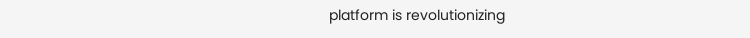platform is revolutionizing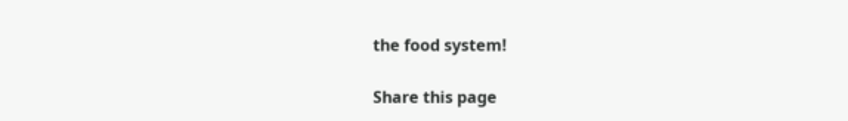the food system!

Share this page